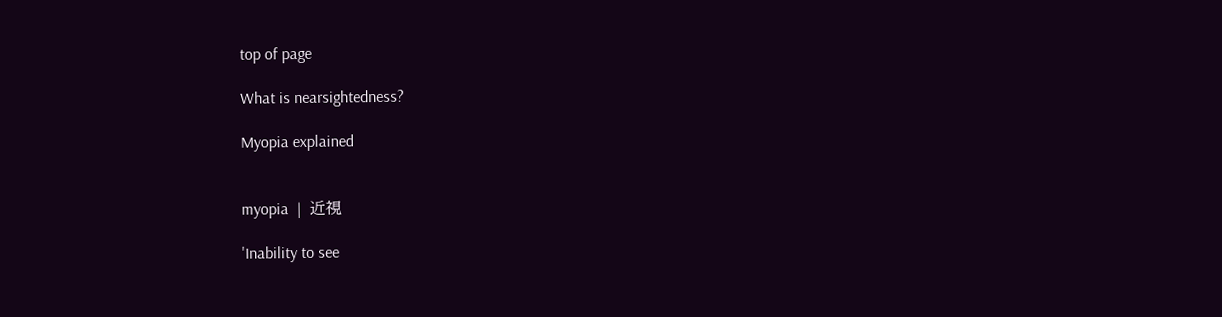top of page

What is nearsightedness?

Myopia explained


myopia  |  近視

'Inability to see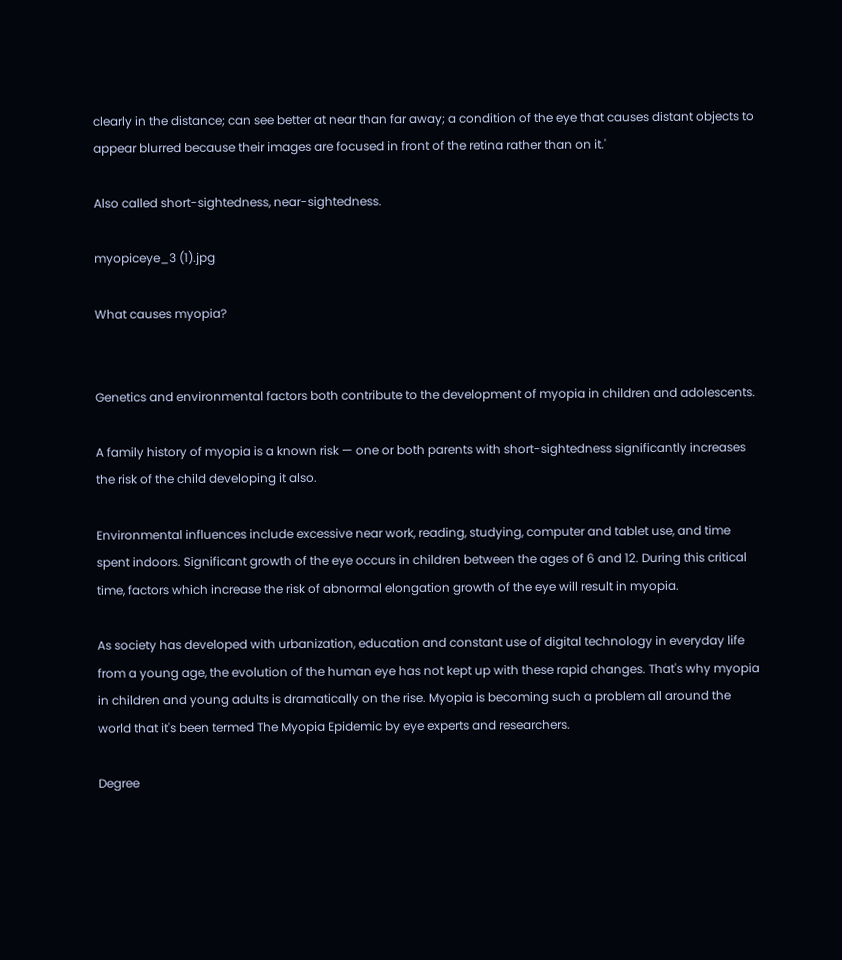clearly in the distance; can see better at near than far away; a condition of the eye that causes distant objects to appear blurred because their images are focused in front of the retina rather than on it.'

Also called short-sightedness, near-sightedness.

myopiceye_3 (1).jpg

What causes myopia?


Genetics and environmental factors both contribute to the development of myopia in children and adolescents.

A family history of myopia is a known risk — one or both parents with short-sightedness significantly increases the risk of the child developing it also.

Environmental influences include excessive near work, reading, studying, computer and tablet use, and time spent indoors. Significant growth of the eye occurs in children between the ages of 6 and 12. During this critical time, factors which increase the risk of abnormal elongation growth of the eye will result in myopia.

As society has developed with urbanization, education and constant use of digital technology in everyday life from a young age, the evolution of the human eye has not kept up with these rapid changes. That's why myopia in children and young adults is dramatically on the rise. Myopia is becoming such a problem all around the world that it's been termed The Myopia Epidemic by eye experts and researchers.

Degree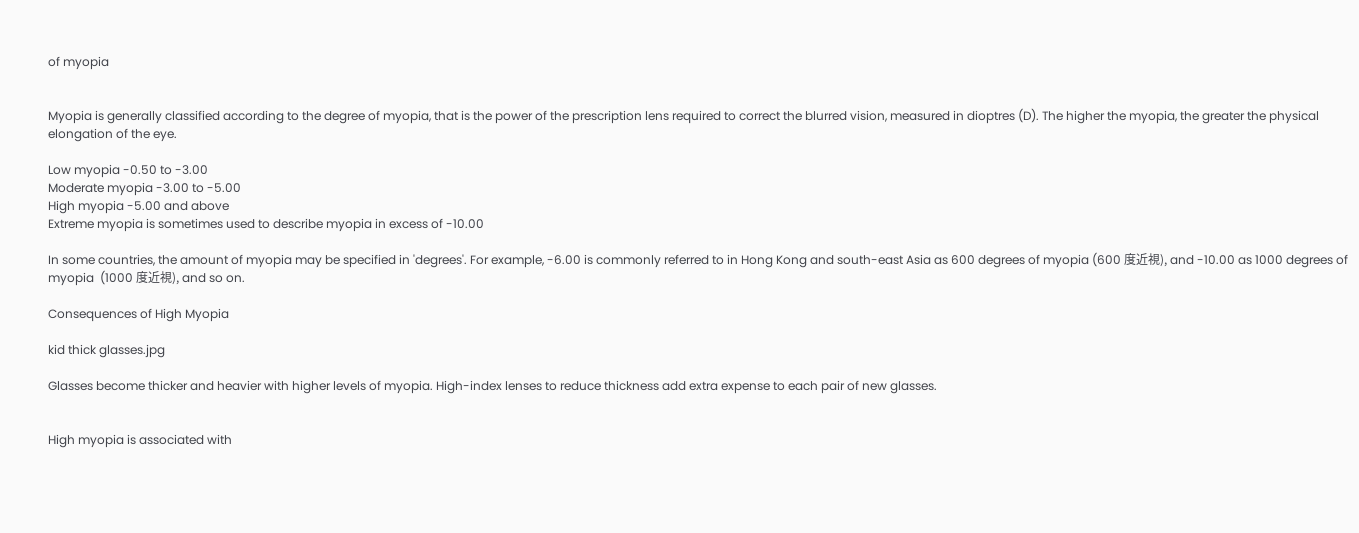of myopia


Myopia is generally classified according to the degree of myopia, that is the power of the prescription lens required to correct the blurred vision, measured in dioptres (D). The higher the myopia, the greater the physical elongation of the eye.

Low myopia -0.50 to -3.00
Moderate myopia -3.00 to -5.00
High myopia -5.00 and above
Extreme myopia is sometimes used to describe myopia in excess of -10.00

In some countries, the amount of myopia may be specified in 'degrees'. For example, -6.00 is commonly referred to in Hong Kong and south-east Asia as 600 degrees of myopia (600 度近視), and -10.00 as 1000 degrees of myopia  (1000 度近視), and so on.

Consequences of High Myopia

kid thick glasses.jpg

Glasses become thicker and heavier with higher levels of myopia. High-index lenses to reduce thickness add extra expense to each pair of new glasses.


High myopia is associated with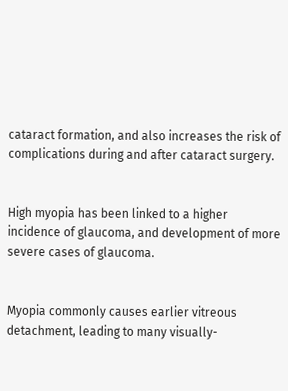cataract formation, and also increases the risk of complications during and after cataract surgery.


High myopia has been linked to a higher incidence of glaucoma, and development of more severe cases of glaucoma.


Myopia commonly causes earlier vitreous detachment, leading to many visually-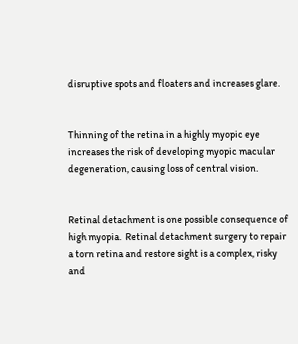disruptive spots and floaters and increases glare.


Thinning of the retina in a highly myopic eye increases the risk of developing myopic macular degeneration, causing loss of central vision.


Retinal detachment is one possible consequence of high myopia.  Retinal detachment surgery to repair a torn retina and restore sight is a complex, risky and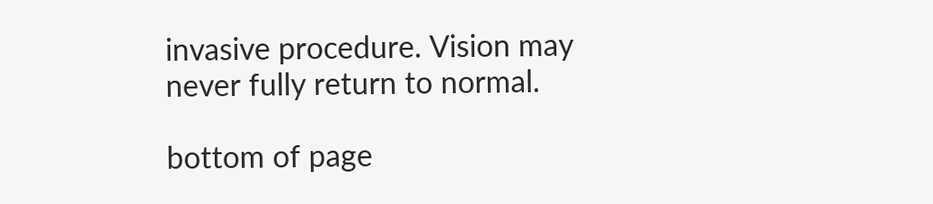invasive procedure. Vision may never fully return to normal.

bottom of page